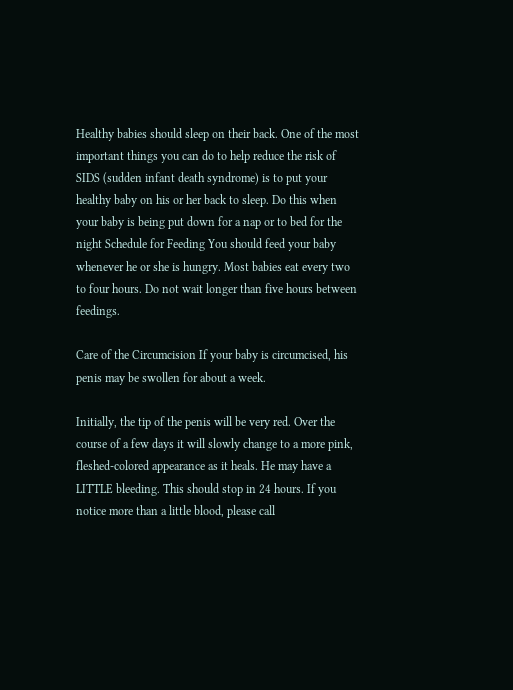Healthy babies should sleep on their back. One of the most important things you can do to help reduce the risk of SIDS (sudden infant death syndrome) is to put your healthy baby on his or her back to sleep. Do this when your baby is being put down for a nap or to bed for the night Schedule for Feeding You should feed your baby whenever he or she is hungry. Most babies eat every two to four hours. Do not wait longer than five hours between feedings.

Care of the Circumcision If your baby is circumcised, his penis may be swollen for about a week.

Initially, the tip of the penis will be very red. Over the course of a few days it will slowly change to a more pink, fleshed-colored appearance as it heals. He may have a LITTLE bleeding. This should stop in 24 hours. If you notice more than a little blood, please call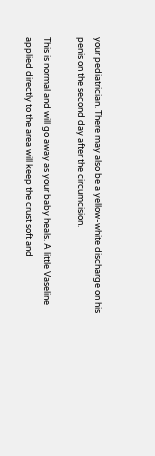your pediatrician. There may also be a yellow-white discharge on his penis on the second day after the circumcision.

This is normal and will go away as your baby heals. A little Vaseline applied directly to the area will keep the crust soft and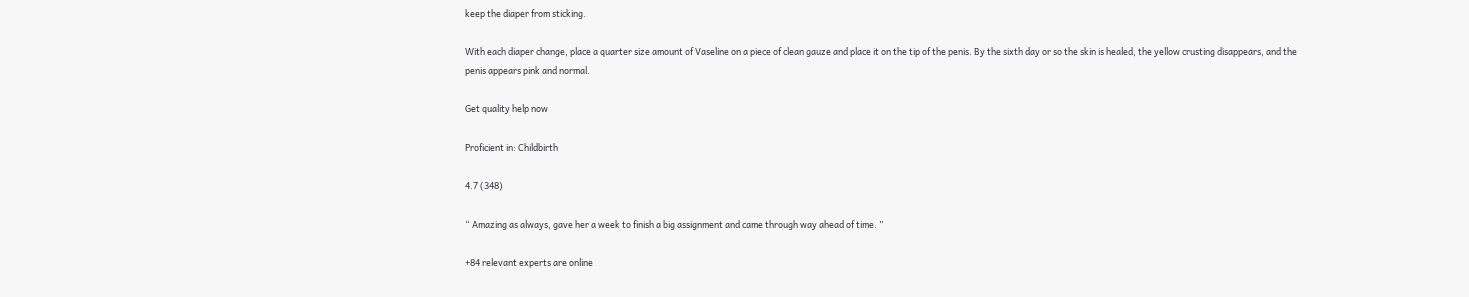keep the diaper from sticking.

With each diaper change, place a quarter size amount of Vaseline on a piece of clean gauze and place it on the tip of the penis. By the sixth day or so the skin is healed, the yellow crusting disappears, and the penis appears pink and normal.

Get quality help now

Proficient in: Childbirth

4.7 (348)

“ Amazing as always, gave her a week to finish a big assignment and came through way ahead of time. ”

+84 relevant experts are online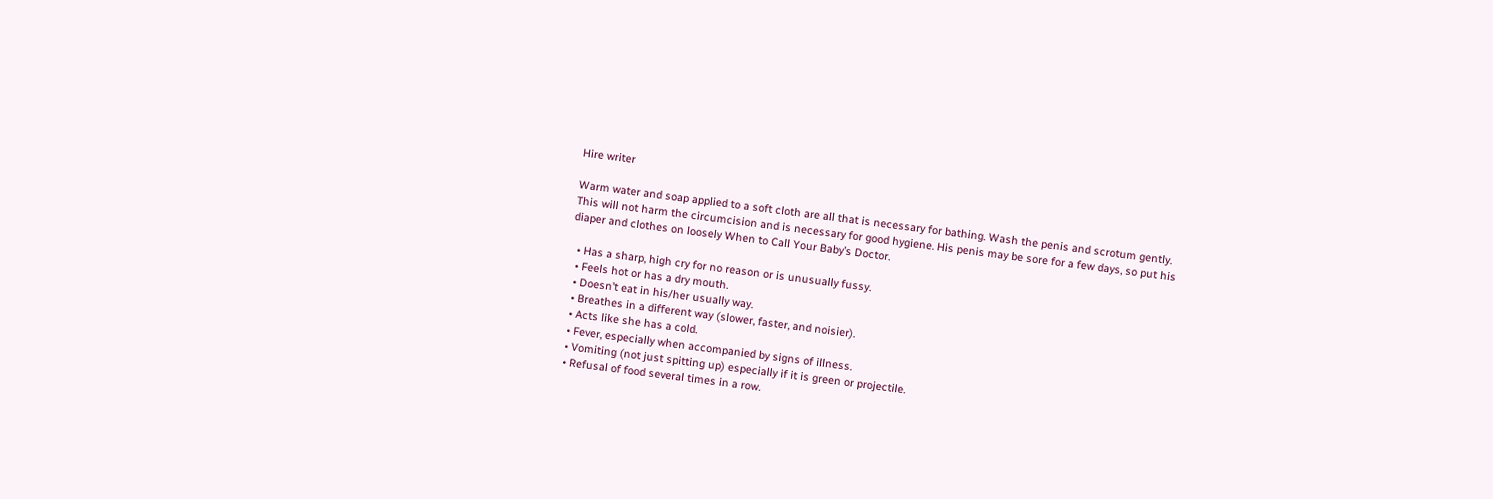Hire writer

Warm water and soap applied to a soft cloth are all that is necessary for bathing. Wash the penis and scrotum gently. This will not harm the circumcision and is necessary for good hygiene. His penis may be sore for a few days, so put his diaper and clothes on loosely When to Call Your Baby’s Doctor.

  • Has a sharp, high cry for no reason or is unusually fussy.
  • Feels hot or has a dry mouth.
  • Doesn’t eat in his/her usually way.
  • Breathes in a different way (slower, faster, and noisier).
  • Acts like she has a cold.
  • Fever, especially when accompanied by signs of illness.
  • Vomiting (not just spitting up) especially if it is green or projectile.
  • Refusal of food several times in a row.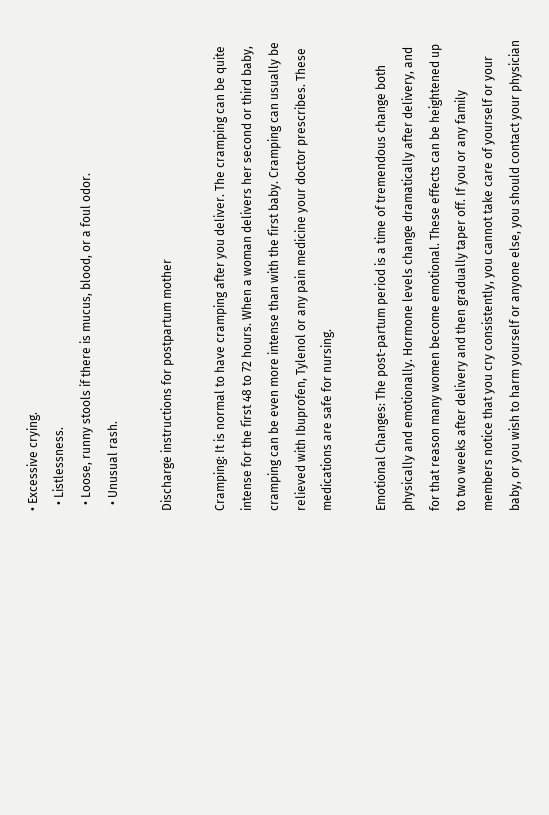• Excessive crying.
  • Listlessness.
  • Loose, runny stools if there is mucus, blood, or a foul odor.
  • Unusual rash.

Discharge instructions for postpartum mother

Cramping: It is normal to have cramping after you deliver. The cramping can be quite intense for the first 48 to 72 hours. When a woman delivers her second or third baby, cramping can be even more intense than with the first baby. Cramping can usually be relieved with Ibuprofen, Tylenol or any pain medicine your doctor prescribes. These medications are safe for nursing.

Emotional Changes: The post-partum period is a time of tremendous change both physically and emotionally. Hormone levels change dramatically after delivery, and for that reason many women become emotional. These effects can be heightened up to two weeks after delivery and then gradually taper off. If you or any family members notice that you cry consistently, you cannot take care of yourself or your baby, or you wish to harm yourself or anyone else, you should contact your physician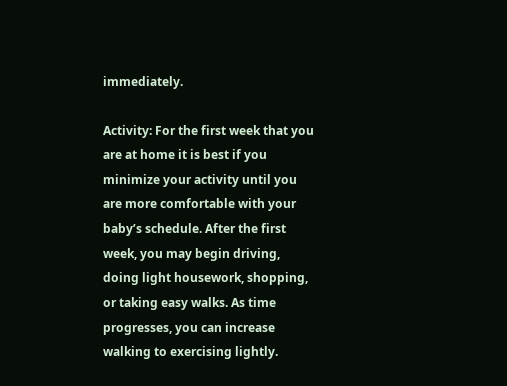immediately.

Activity: For the first week that you are at home it is best if you minimize your activity until you are more comfortable with your baby’s schedule. After the first week, you may begin driving, doing light housework, shopping, or taking easy walks. As time progresses, you can increase walking to exercising lightly.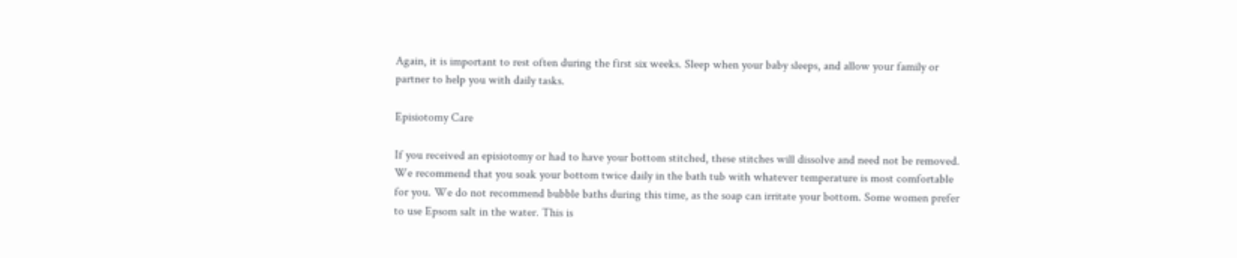Again, it is important to rest often during the first six weeks. Sleep when your baby sleeps, and allow your family or partner to help you with daily tasks.

Episiotomy Care

If you received an episiotomy or had to have your bottom stitched, these stitches will dissolve and need not be removed. We recommend that you soak your bottom twice daily in the bath tub with whatever temperature is most comfortable for you. We do not recommend bubble baths during this time, as the soap can irritate your bottom. Some women prefer to use Epsom salt in the water. This is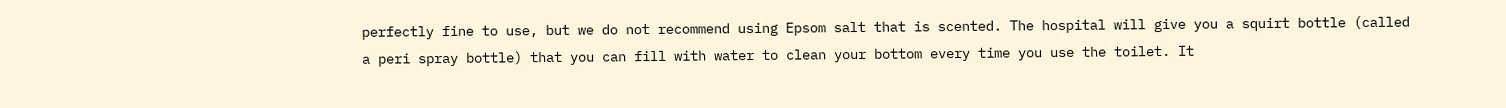perfectly fine to use, but we do not recommend using Epsom salt that is scented. The hospital will give you a squirt bottle (called a peri spray bottle) that you can fill with water to clean your bottom every time you use the toilet. It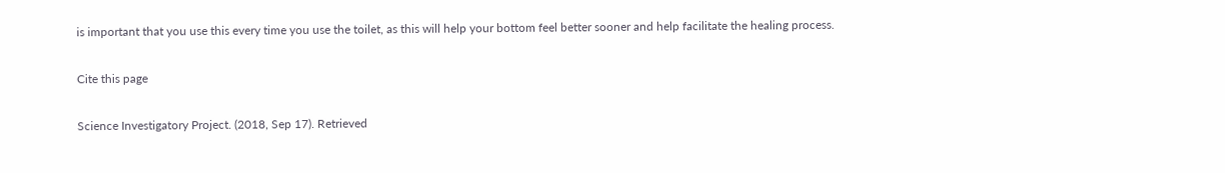is important that you use this every time you use the toilet, as this will help your bottom feel better sooner and help facilitate the healing process.

Cite this page

Science Investigatory Project. (2018, Sep 17). Retrieved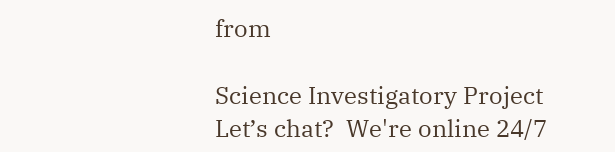from

Science Investigatory Project
Let’s chat?  We're online 24/7